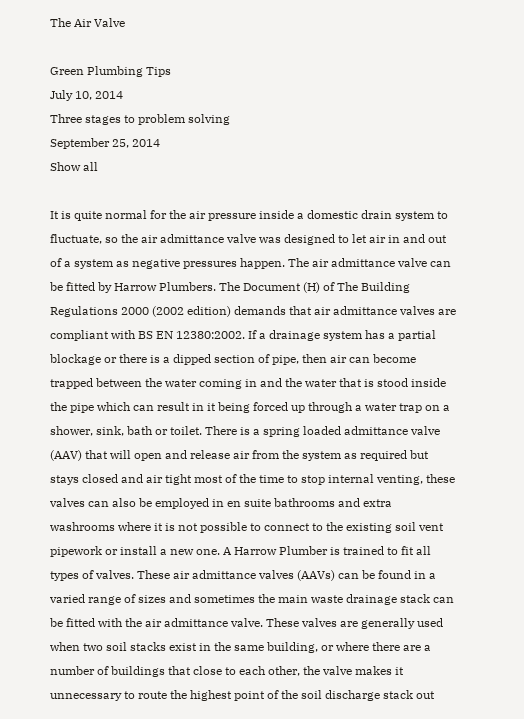The Air Valve

Green Plumbing Tips
July 10, 2014
Three stages to problem solving
September 25, 2014
Show all

It is quite normal for the air pressure inside a domestic drain system to fluctuate, so the air admittance valve was designed to let air in and out of a system as negative pressures happen. The air admittance valve can be fitted by Harrow Plumbers. The Document (H) of The Building Regulations 2000 (2002 edition) demands that air admittance valves are compliant with BS EN 12380:2002. If a drainage system has a partial blockage or there is a dipped section of pipe, then air can become trapped between the water coming in and the water that is stood inside the pipe which can result in it being forced up through a water trap on a shower, sink, bath or toilet. There is a spring loaded admittance valve (AAV) that will open and release air from the system as required but stays closed and air tight most of the time to stop internal venting, these valves can also be employed in en suite bathrooms and extra washrooms where it is not possible to connect to the existing soil vent pipework or install a new one. A Harrow Plumber is trained to fit all types of valves. These air admittance valves (AAVs) can be found in a varied range of sizes and sometimes the main waste drainage stack can be fitted with the air admittance valve. These valves are generally used when two soil stacks exist in the same building, or where there are a number of buildings that close to each other, the valve makes it unnecessary to route the highest point of the soil discharge stack out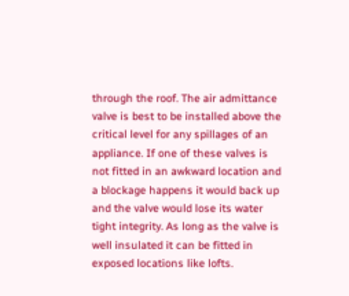through the roof. The air admittance valve is best to be installed above the critical level for any spillages of an appliance. If one of these valves is not fitted in an awkward location and a blockage happens it would back up and the valve would lose its water tight integrity. As long as the valve is well insulated it can be fitted in exposed locations like lofts.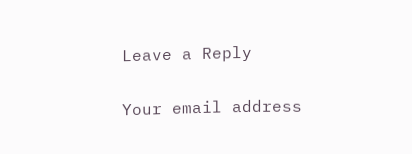Leave a Reply

Your email address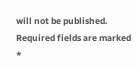will not be published. Required fields are marked *